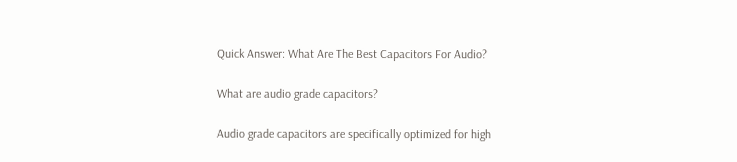Quick Answer: What Are The Best Capacitors For Audio?

What are audio grade capacitors?

Audio grade capacitors are specifically optimized for high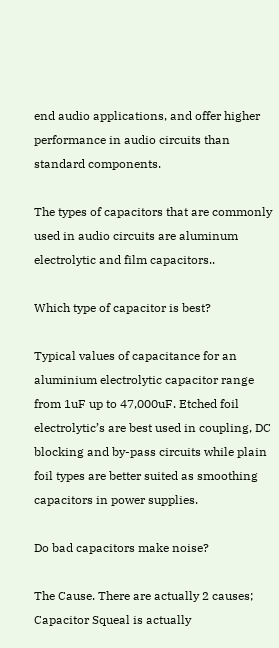end audio applications, and offer higher performance in audio circuits than standard components.

The types of capacitors that are commonly used in audio circuits are aluminum electrolytic and film capacitors..

Which type of capacitor is best?

Typical values of capacitance for an aluminium electrolytic capacitor range from 1uF up to 47,000uF. Etched foil electrolytic’s are best used in coupling, DC blocking and by-pass circuits while plain foil types are better suited as smoothing capacitors in power supplies.

Do bad capacitors make noise?

The Cause. There are actually 2 causes; Capacitor Squeal is actually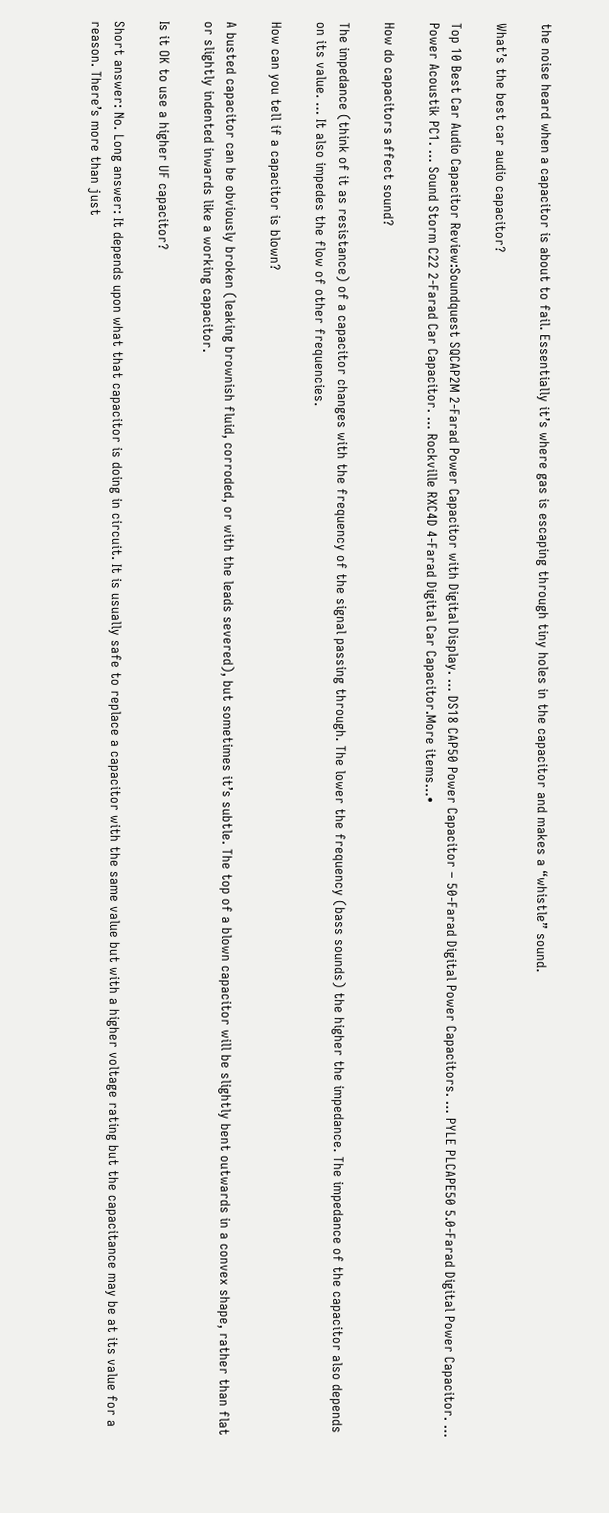the noise heard when a capacitor is about to fail. Essentially it’s where gas is escaping through tiny holes in the capacitor and makes a “whistle” sound.

What’s the best car audio capacitor?

Top 10 Best Car Audio Capacitor Review:Soundquest SQCAP2M 2-Farad Power Capacitor with Digital Display. … DS18 CAP50 Power Capacitor – 50-Farad Digital Power Capacitors. … PYLE PLCAPE50 5.0-Farad Digital Power Capacitor. … Power Acoustik PC1. … Sound Storm C22 2-Farad Car Capacitor. … Rockville RXC4D 4-Farad Digital Car Capacitor.More items…•

How do capacitors affect sound?

The impedance (think of it as resistance) of a capacitor changes with the frequency of the signal passing through. The lower the frequency (bass sounds) the higher the impedance. The impedance of the capacitor also depends on its value. … It also impedes the flow of other frequencies.

How can you tell if a capacitor is blown?

A busted capacitor can be obviously broken (leaking brownish fluid, corroded, or with the leads severed), but sometimes it’s subtle. The top of a blown capacitor will be slightly bent outwards in a convex shape, rather than flat or slightly indented inwards like a working capacitor.

Is it OK to use a higher UF capacitor?

Short answer: No. Long answer: It depends upon what that capacitor is doing in circuit. It is usually safe to replace a capacitor with the same value but with a higher voltage rating but the capacitance may be at its value for a reason. There’s more than just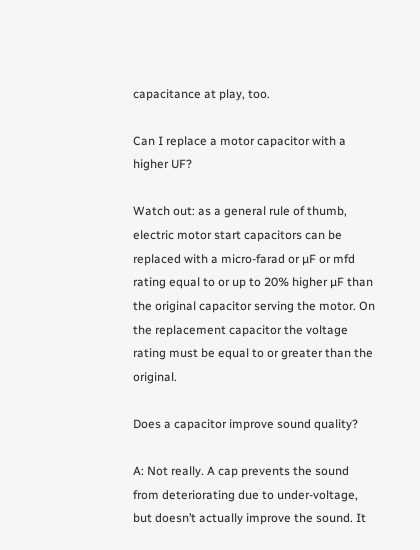capacitance at play, too.

Can I replace a motor capacitor with a higher UF?

Watch out: as a general rule of thumb, electric motor start capacitors can be replaced with a micro-farad or µF or mfd rating equal to or up to 20% higher µF than the original capacitor serving the motor. On the replacement capacitor the voltage rating must be equal to or greater than the original.

Does a capacitor improve sound quality?

A: Not really. A cap prevents the sound from deteriorating due to under-voltage, but doesn’t actually improve the sound. It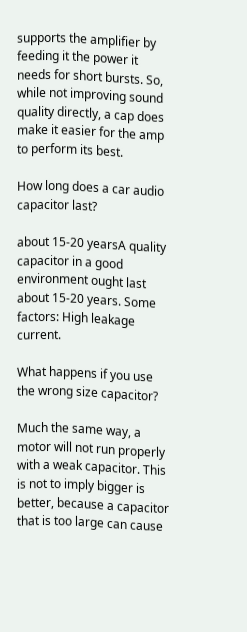supports the amplifier by feeding it the power it needs for short bursts. So, while not improving sound quality directly, a cap does make it easier for the amp to perform its best.

How long does a car audio capacitor last?

about 15-20 yearsA quality capacitor in a good environment ought last about 15-20 years. Some factors: High leakage current.

What happens if you use the wrong size capacitor?

Much the same way, a motor will not run properly with a weak capacitor. This is not to imply bigger is better, because a capacitor that is too large can cause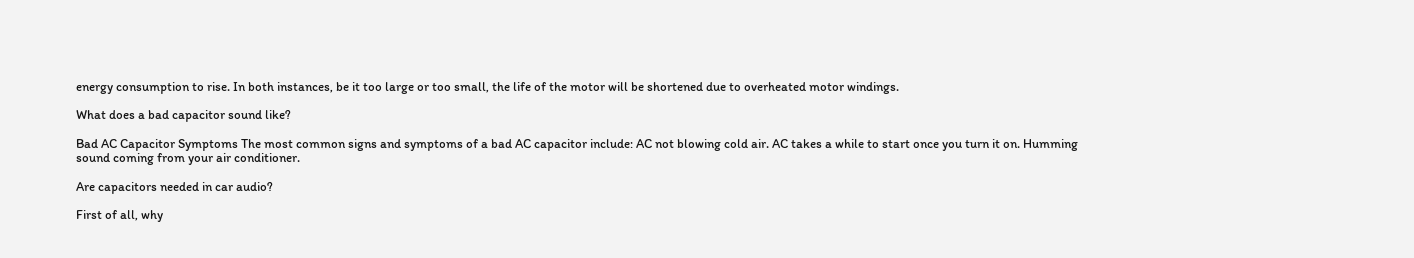energy consumption to rise. In both instances, be it too large or too small, the life of the motor will be shortened due to overheated motor windings.

What does a bad capacitor sound like?

Bad AC Capacitor Symptoms The most common signs and symptoms of a bad AC capacitor include: AC not blowing cold air. AC takes a while to start once you turn it on. Humming sound coming from your air conditioner.

Are capacitors needed in car audio?

First of all, why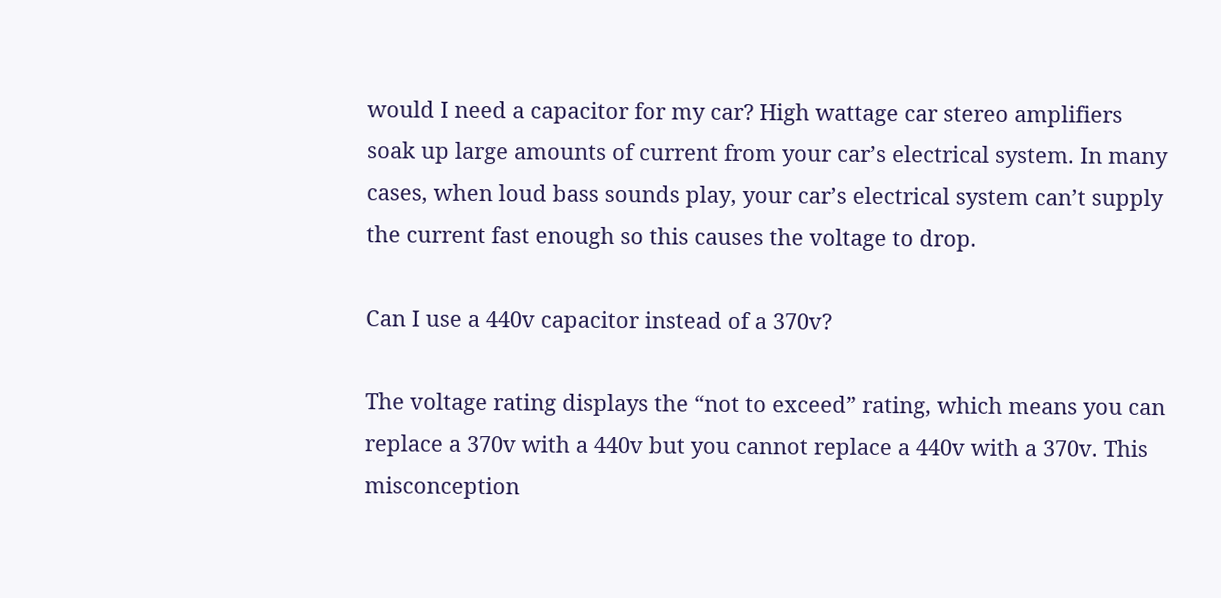would I need a capacitor for my car? High wattage car stereo amplifiers soak up large amounts of current from your car’s electrical system. In many cases, when loud bass sounds play, your car’s electrical system can’t supply the current fast enough so this causes the voltage to drop.

Can I use a 440v capacitor instead of a 370v?

The voltage rating displays the “not to exceed” rating, which means you can replace a 370v with a 440v but you cannot replace a 440v with a 370v. This misconception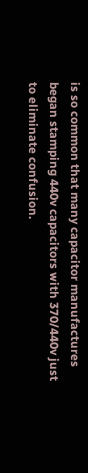is so common that many capacitor manufactures began stamping 440v capacitors with 370/440v just to eliminate confusion.